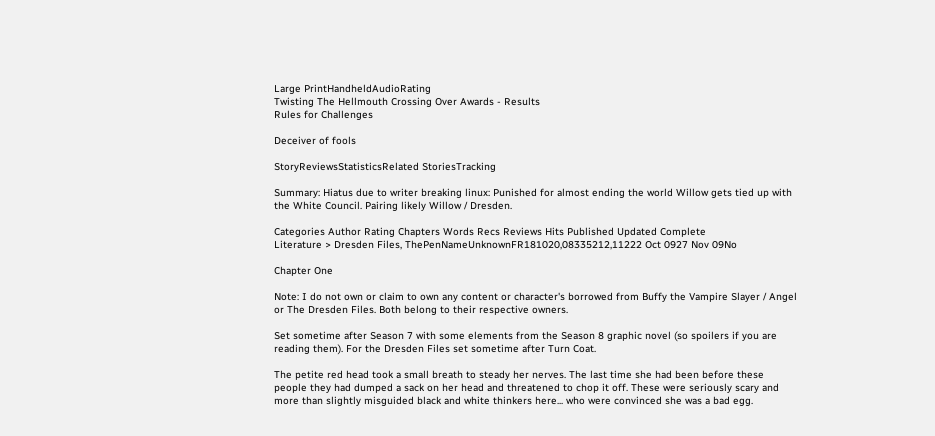Large PrintHandheldAudioRating
Twisting The Hellmouth Crossing Over Awards - Results
Rules for Challenges

Deceiver of fools

StoryReviewsStatisticsRelated StoriesTracking

Summary: Hiatus due to writer breaking linux: Punished for almost ending the world Willow gets tied up with the White Council. Pairing likely Willow / Dresden.

Categories Author Rating Chapters Words Recs Reviews Hits Published Updated Complete
Literature > Dresden Files, ThePenNameUnknownFR181020,08335212,11222 Oct 0927 Nov 09No

Chapter One

Note: I do not own or claim to own any content or character's borrowed from Buffy the Vampire Slayer / Angel or The Dresden Files. Both belong to their respective owners.

Set sometime after Season 7 with some elements from the Season 8 graphic novel (so spoilers if you are reading them). For the Dresden Files set sometime after Turn Coat.

The petite red head took a small breath to steady her nerves. The last time she had been before these people they had dumped a sack on her head and threatened to chop it off. These were seriously scary and more than slightly misguided black and white thinkers here... who were convinced she was a bad egg.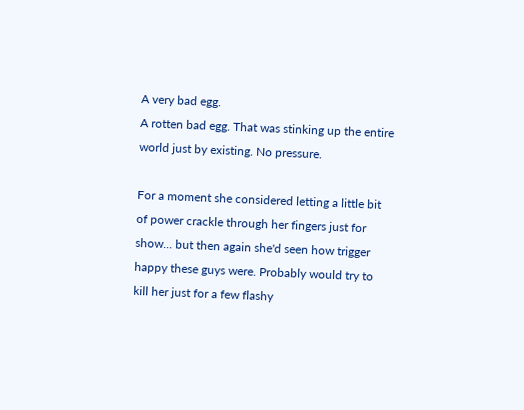A very bad egg.
A rotten bad egg. That was stinking up the entire world just by existing. No pressure.

For a moment she considered letting a little bit of power crackle through her fingers just for show... but then again she'd seen how trigger happy these guys were. Probably would try to kill her just for a few flashy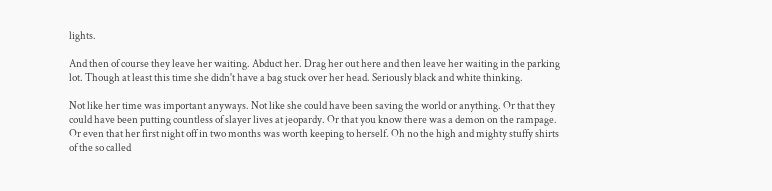lights.

And then of course they leave her waiting. Abduct her. Drag her out here and then leave her waiting in the parking lot. Though at least this time she didn't have a bag stuck over her head. Seriously black and white thinking.

Not like her time was important anyways. Not like she could have been saving the world or anything. Or that they could have been putting countless of slayer lives at jeopardy. Or that you know there was a demon on the rampage. Or even that her first night off in two months was worth keeping to herself. Oh no the high and mighty stuffy shirts of the so called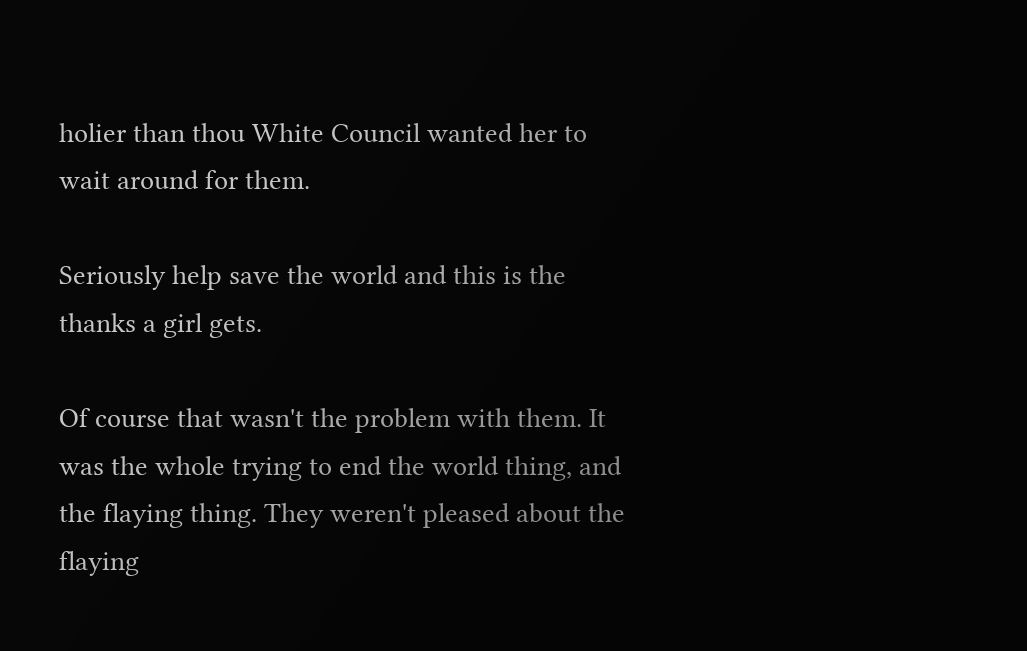holier than thou White Council wanted her to wait around for them.

Seriously help save the world and this is the thanks a girl gets.

Of course that wasn't the problem with them. It was the whole trying to end the world thing, and the flaying thing. They weren't pleased about the flaying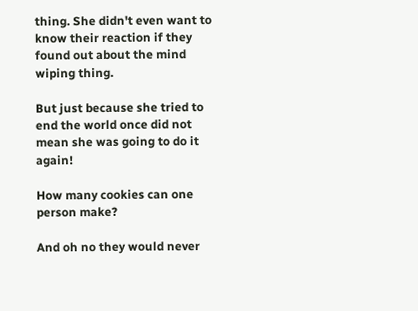thing. She didn't even want to know their reaction if they found out about the mind wiping thing.

But just because she tried to end the world once did not mean she was going to do it again!

How many cookies can one person make?

And oh no they would never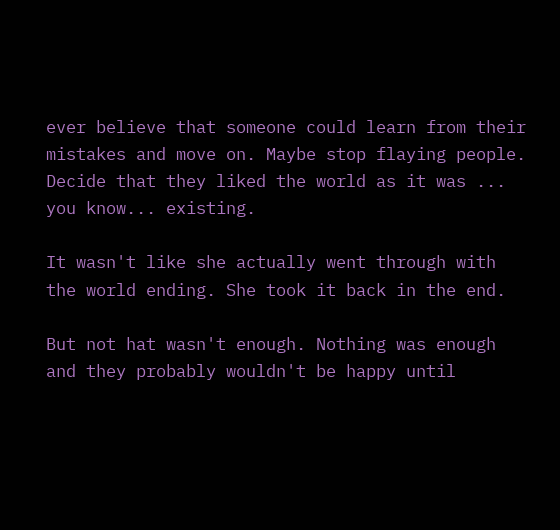ever believe that someone could learn from their mistakes and move on. Maybe stop flaying people. Decide that they liked the world as it was ... you know... existing.

It wasn't like she actually went through with the world ending. She took it back in the end.

But not hat wasn't enough. Nothing was enough and they probably wouldn't be happy until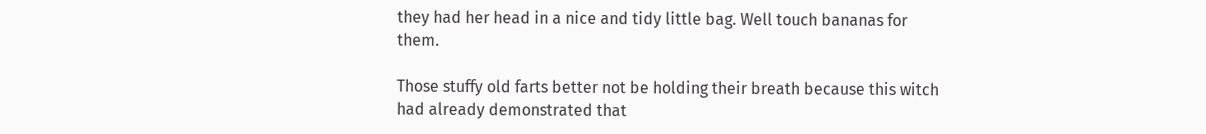they had her head in a nice and tidy little bag. Well touch bananas for them.

Those stuffy old farts better not be holding their breath because this witch had already demonstrated that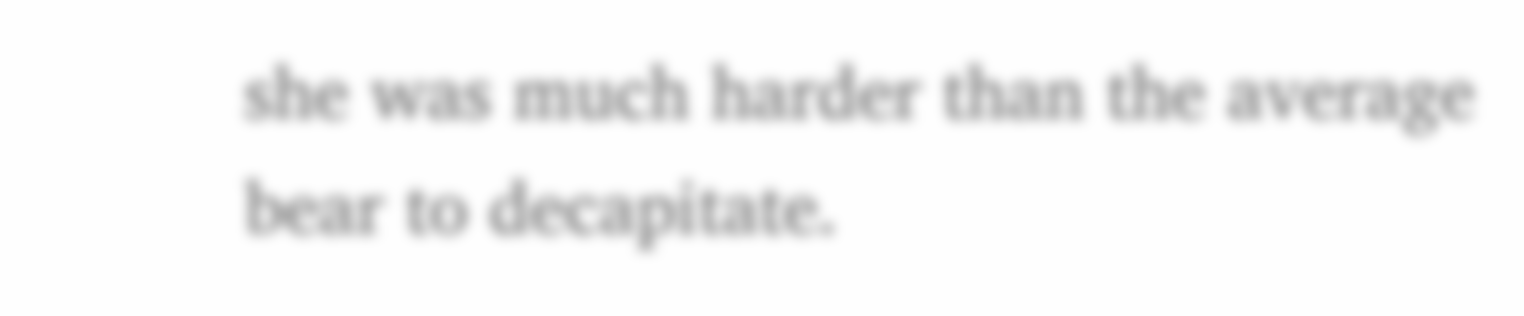she was much harder than the average bear to decapitate.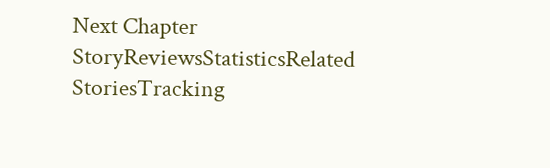Next Chapter
StoryReviewsStatisticsRelated StoriesTracking